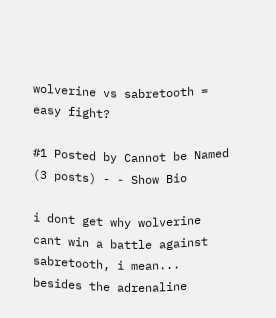wolverine vs sabretooth = easy fight?

#1 Posted by Cannot be Named (3 posts) - - Show Bio

i dont get why wolverine cant win a battle against sabretooth, i mean... besides the adrenaline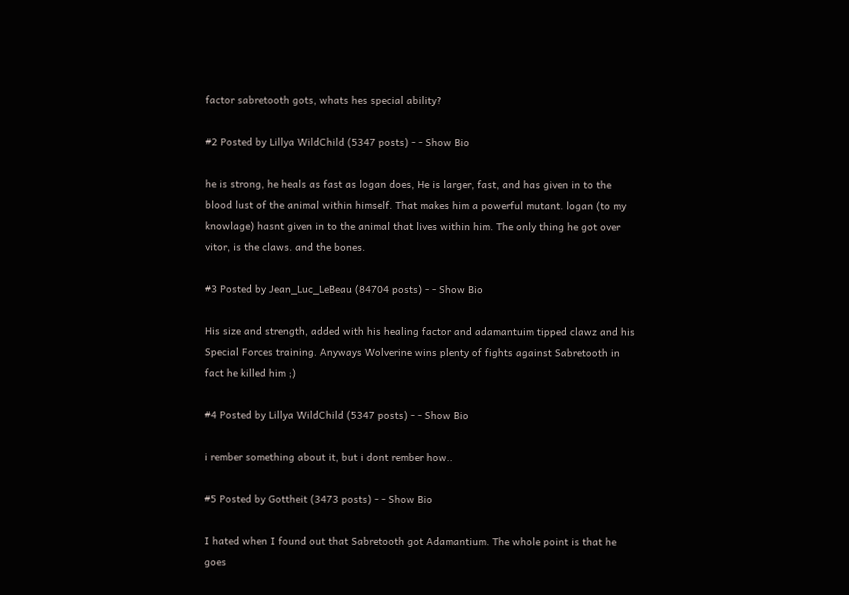factor sabretooth gots, whats hes special ability?

#2 Posted by Lillya WildChild (5347 posts) - - Show Bio

he is strong, he heals as fast as logan does, He is larger, fast, and has given in to the blood lust of the animal within himself. That makes him a powerful mutant. logan (to my knowlage) hasnt given in to the animal that lives within him. The only thing he got over vitor, is the claws. and the bones.

#3 Posted by Jean_Luc_LeBeau (84704 posts) - - Show Bio

His size and strength, added with his healing factor and adamantuim tipped clawz and his Special Forces training. Anyways Wolverine wins plenty of fights against Sabretooth in fact he killed him ;)

#4 Posted by Lillya WildChild (5347 posts) - - Show Bio

i rember something about it, but i dont rember how..

#5 Posted by Gottheit (3473 posts) - - Show Bio

I hated when I found out that Sabretooth got Adamantium. The whole point is that he goes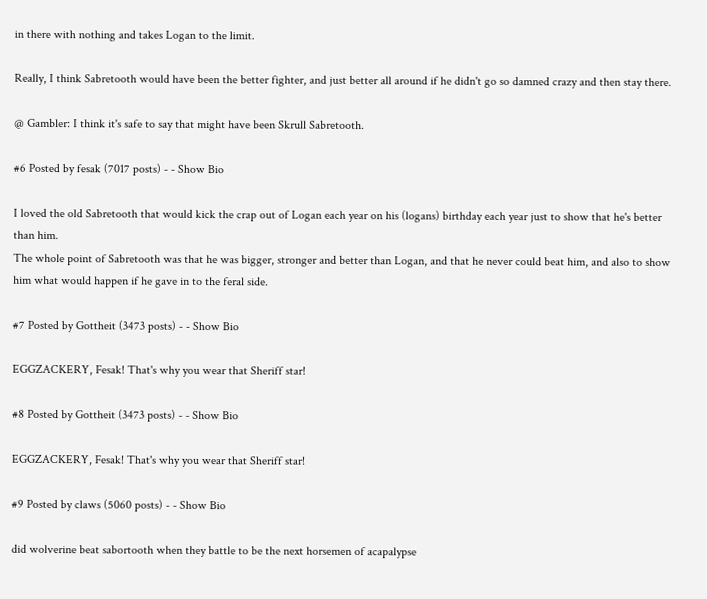in there with nothing and takes Logan to the limit.

Really, I think Sabretooth would have been the better fighter, and just better all around if he didn't go so damned crazy and then stay there.

@ Gambler: I think it's safe to say that might have been Skrull Sabretooth.

#6 Posted by fesak (7017 posts) - - Show Bio

I loved the old Sabretooth that would kick the crap out of Logan each year on his (logans) birthday each year just to show that he's better than him.
The whole point of Sabretooth was that he was bigger, stronger and better than Logan, and that he never could beat him, and also to show him what would happen if he gave in to the feral side.

#7 Posted by Gottheit (3473 posts) - - Show Bio

EGGZACKERY, Fesak! That's why you wear that Sheriff star!

#8 Posted by Gottheit (3473 posts) - - Show Bio

EGGZACKERY, Fesak! That's why you wear that Sheriff star!

#9 Posted by claws (5060 posts) - - Show Bio

did wolverine beat sabortooth when they battle to be the next horsemen of acapalypse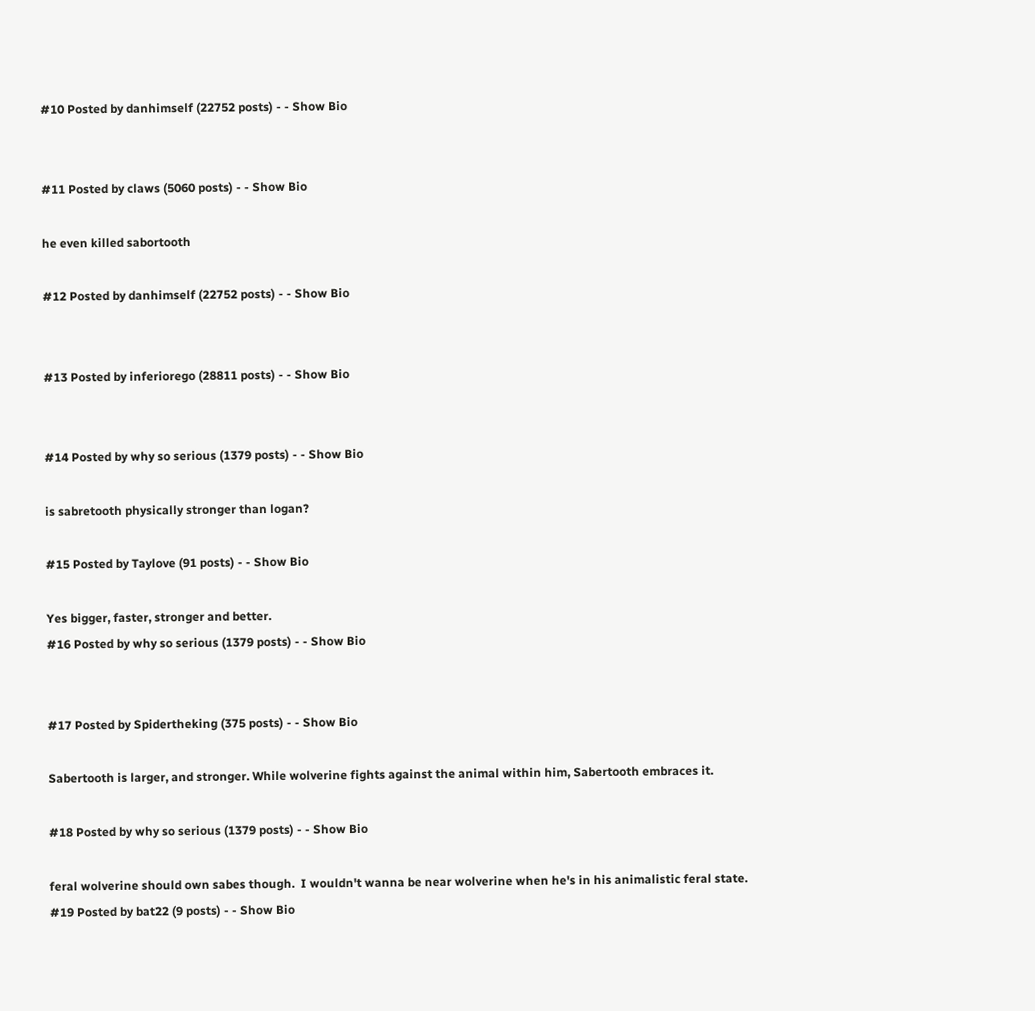#10 Posted by danhimself (22752 posts) - - Show Bio


#11 Posted by claws (5060 posts) - - Show Bio

he even killed sabortooth

#12 Posted by danhimself (22752 posts) - - Show Bio


#13 Posted by inferiorego (28811 posts) - - Show Bio


#14 Posted by why so serious (1379 posts) - - Show Bio

is sabretooth physically stronger than logan?

#15 Posted by Taylove (91 posts) - - Show Bio

Yes bigger, faster, stronger and better.
#16 Posted by why so serious (1379 posts) - - Show Bio


#17 Posted by Spidertheking (375 posts) - - Show Bio

Sabertooth is larger, and stronger. While wolverine fights against the animal within him, Sabertooth embraces it.

#18 Posted by why so serious (1379 posts) - - Show Bio

feral wolverine should own sabes though.  I wouldn't wanna be near wolverine when he's in his animalistic feral state.
#19 Posted by bat22 (9 posts) - - Show Bio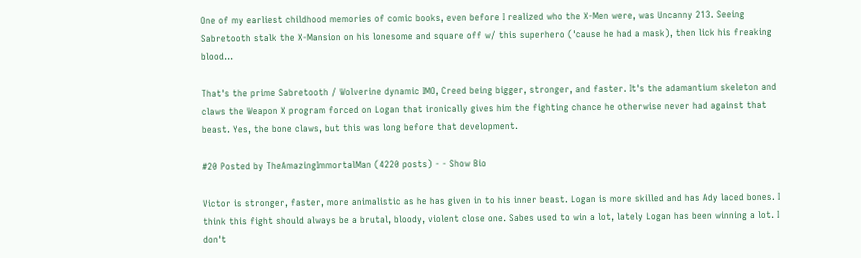One of my earliest childhood memories of comic books, even before I realized who the X-Men were, was Uncanny 213. Seeing Sabretooth stalk the X-Mansion on his lonesome and square off w/ this superhero ('cause he had a mask), then lick his freaking blood...

That's the prime Sabretooth / Wolverine dynamic IMO, Creed being bigger, stronger, and faster. It's the adamantium skeleton and claws the Weapon X program forced on Logan that ironically gives him the fighting chance he otherwise never had against that beast. Yes, the bone claws, but this was long before that development.

#20 Posted by TheAmazingImmortalMan (4220 posts) - - Show Bio

Victor is stronger, faster, more animalistic as he has given in to his inner beast. Logan is more skilled and has Ady laced bones. I think this fight should always be a brutal, bloody, violent close one. Sabes used to win a lot, lately Logan has been winning a lot. I don't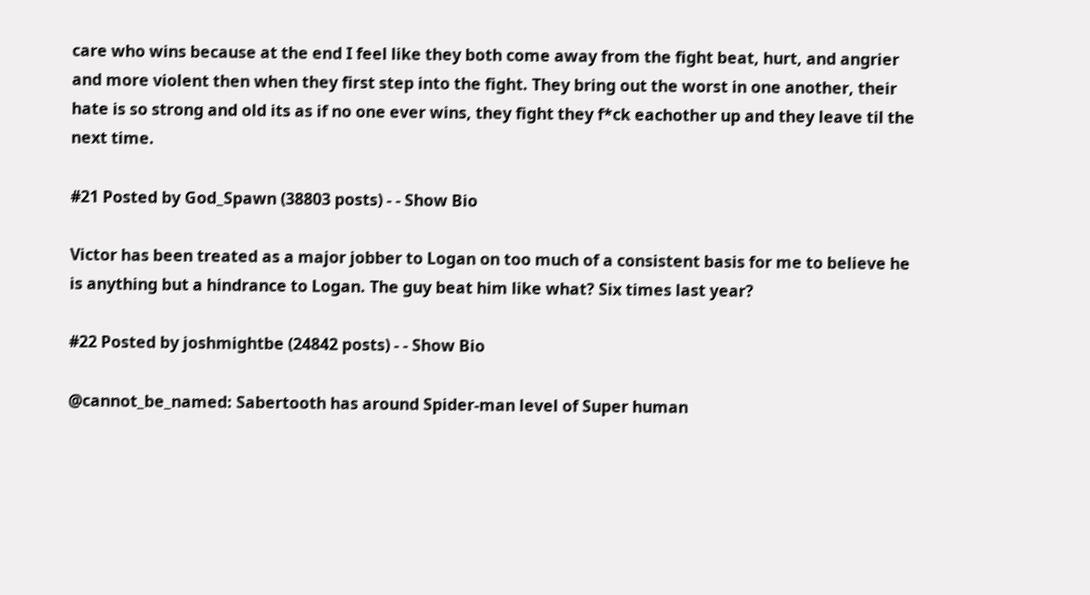care who wins because at the end I feel like they both come away from the fight beat, hurt, and angrier and more violent then when they first step into the fight. They bring out the worst in one another, their hate is so strong and old its as if no one ever wins, they fight they f*ck eachother up and they leave til the next time.

#21 Posted by God_Spawn (38803 posts) - - Show Bio

Victor has been treated as a major jobber to Logan on too much of a consistent basis for me to believe he is anything but a hindrance to Logan. The guy beat him like what? Six times last year?

#22 Posted by joshmightbe (24842 posts) - - Show Bio

@cannot_be_named: Sabertooth has around Spider-man level of Super human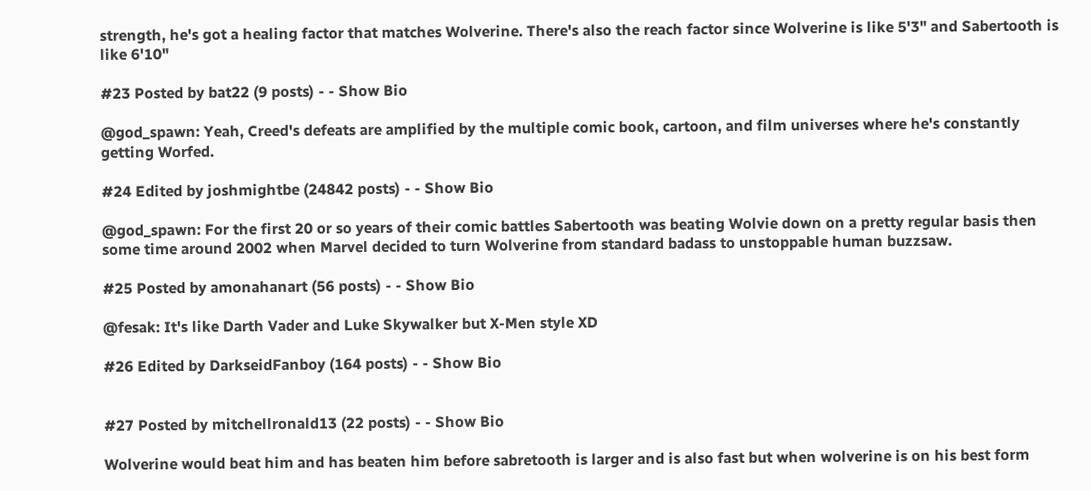strength, he's got a healing factor that matches Wolverine. There's also the reach factor since Wolverine is like 5'3" and Sabertooth is like 6'10"

#23 Posted by bat22 (9 posts) - - Show Bio

@god_spawn: Yeah, Creed's defeats are amplified by the multiple comic book, cartoon, and film universes where he's constantly getting Worfed.

#24 Edited by joshmightbe (24842 posts) - - Show Bio

@god_spawn: For the first 20 or so years of their comic battles Sabertooth was beating Wolvie down on a pretty regular basis then some time around 2002 when Marvel decided to turn Wolverine from standard badass to unstoppable human buzzsaw.

#25 Posted by amonahanart (56 posts) - - Show Bio

@fesak: It's like Darth Vader and Luke Skywalker but X-Men style XD

#26 Edited by DarkseidFanboy (164 posts) - - Show Bio


#27 Posted by mitchellronald13 (22 posts) - - Show Bio

Wolverine would beat him and has beaten him before sabretooth is larger and is also fast but when wolverine is on his best form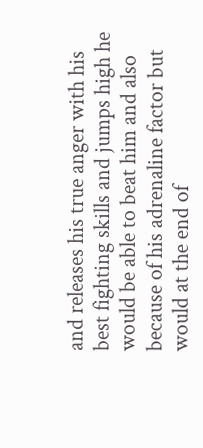and releases his true anger with his best fighting skills and jumps high he would be able to beat him and also because of his adrenaline factor but would at the end of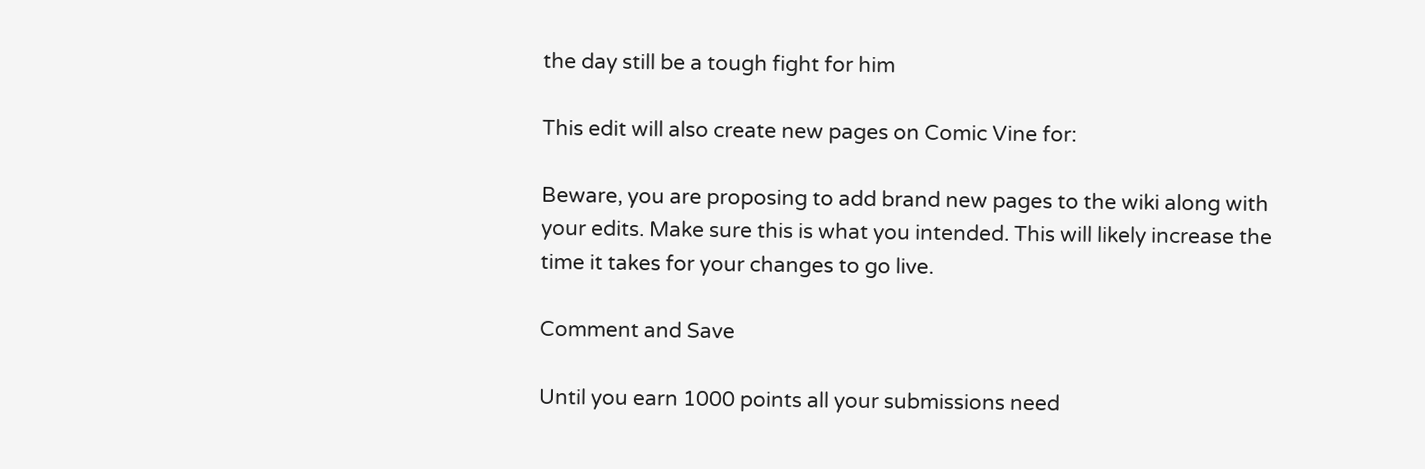the day still be a tough fight for him

This edit will also create new pages on Comic Vine for:

Beware, you are proposing to add brand new pages to the wiki along with your edits. Make sure this is what you intended. This will likely increase the time it takes for your changes to go live.

Comment and Save

Until you earn 1000 points all your submissions need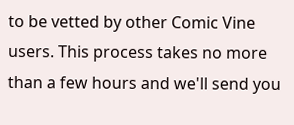to be vetted by other Comic Vine users. This process takes no more than a few hours and we'll send you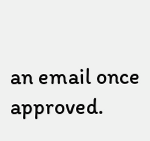an email once approved.